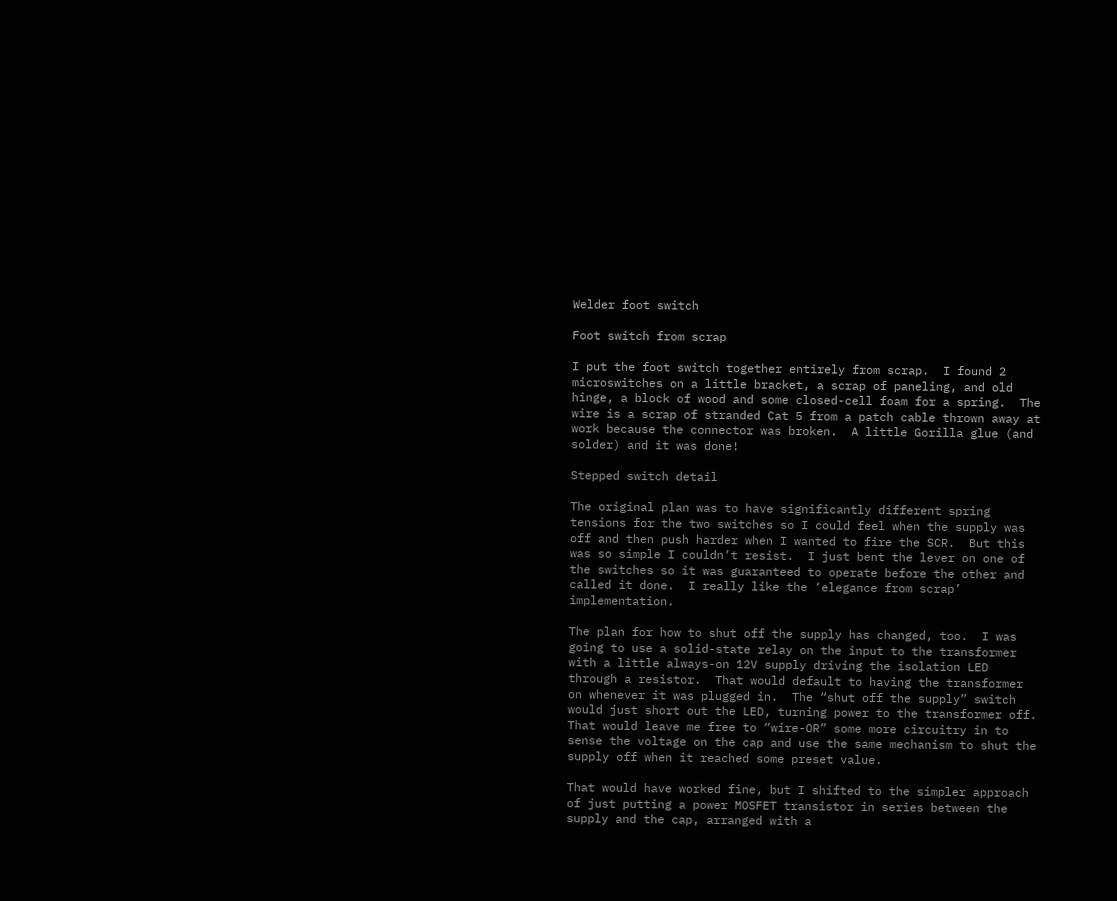Welder foot switch

Foot switch from scrap

I put the foot switch together entirely from scrap.  I found 2 microswitches on a little bracket, a scrap of paneling, and old hinge, a block of wood and some closed-cell foam for a spring.  The wire is a scrap of stranded Cat 5 from a patch cable thrown away at work because the connector was broken.  A little Gorilla glue (and solder) and it was done!

Stepped switch detail

The original plan was to have significantly different spring tensions for the two switches so I could feel when the supply was off and then push harder when I wanted to fire the SCR.  But this was so simple I couldn’t resist.  I just bent the lever on one of the switches so it was guaranteed to operate before the other and called it done.  I really like the ‘elegance from scrap’ implementation.

The plan for how to shut off the supply has changed, too.  I was going to use a solid-state relay on the input to the transformer with a little always-on 12V supply driving the isolation LED through a resistor.  That would default to having the transformer on whenever it was plugged in.  The “shut off the supply” switch would just short out the LED, turning power to the transformer off.  That would leave me free to “wire-OR” some more circuitry in to sense the voltage on the cap and use the same mechanism to shut the supply off when it reached some preset value.

That would have worked fine, but I shifted to the simpler approach of just putting a power MOSFET transistor in series between the supply and the cap, arranged with a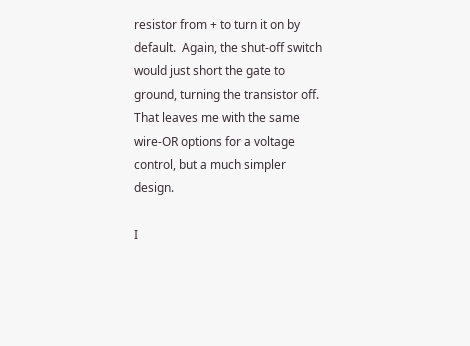resistor from + to turn it on by default.  Again, the shut-off switch would just short the gate to ground, turning the transistor off.  That leaves me with the same wire-OR options for a voltage control, but a much simpler design.

I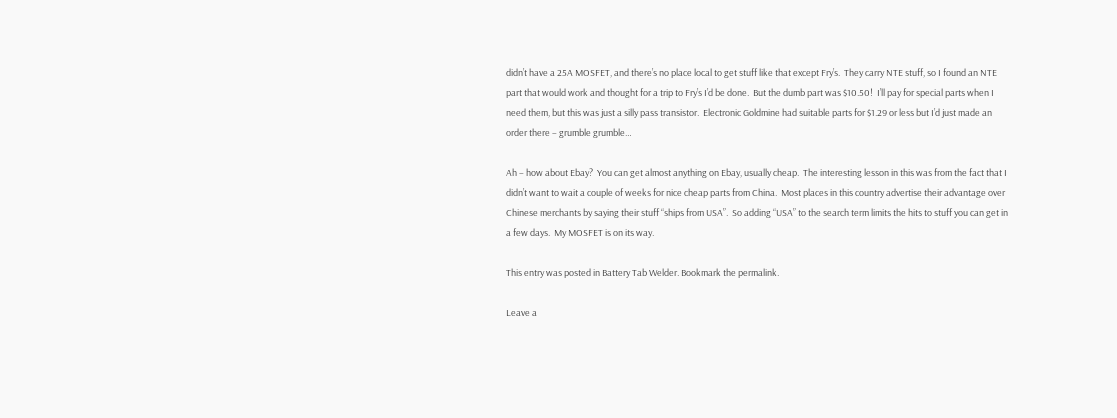didn’t have a 25A MOSFET, and there’s no place local to get stuff like that except Fry’s.  They carry NTE stuff, so I found an NTE part that would work and thought for a trip to Fry’s I’d be done.  But the dumb part was $10.50!  I’ll pay for special parts when I need them, but this was just a silly pass transistor.  Electronic Goldmine had suitable parts for $1.29 or less but I’d just made an order there – grumble grumble…

Ah – how about Ebay?  You can get almost anything on Ebay, usually cheap.  The interesting lesson in this was from the fact that I didn’t want to wait a couple of weeks for nice cheap parts from China.  Most places in this country advertise their advantage over Chinese merchants by saying their stuff “ships from USA”.  So adding “USA” to the search term limits the hits to stuff you can get in a few days.  My MOSFET is on its way.

This entry was posted in Battery Tab Welder. Bookmark the permalink.

Leave a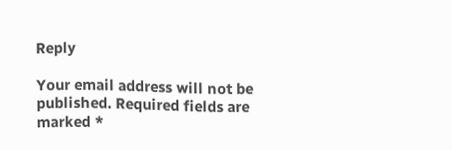Reply

Your email address will not be published. Required fields are marked *